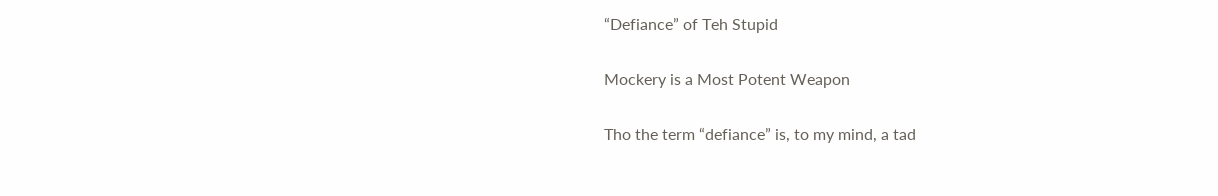“Defiance” of Teh Stupid

Mockery is a Most Potent Weapon

Tho the term “defiance” is, to my mind, a tad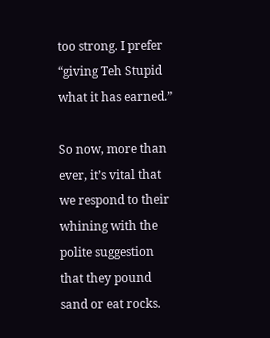too strong. I prefer “giving Teh Stupid what it has earned.”

So now, more than ever, it’s vital that we respond to their whining with the polite suggestion that they pound sand or eat rocks.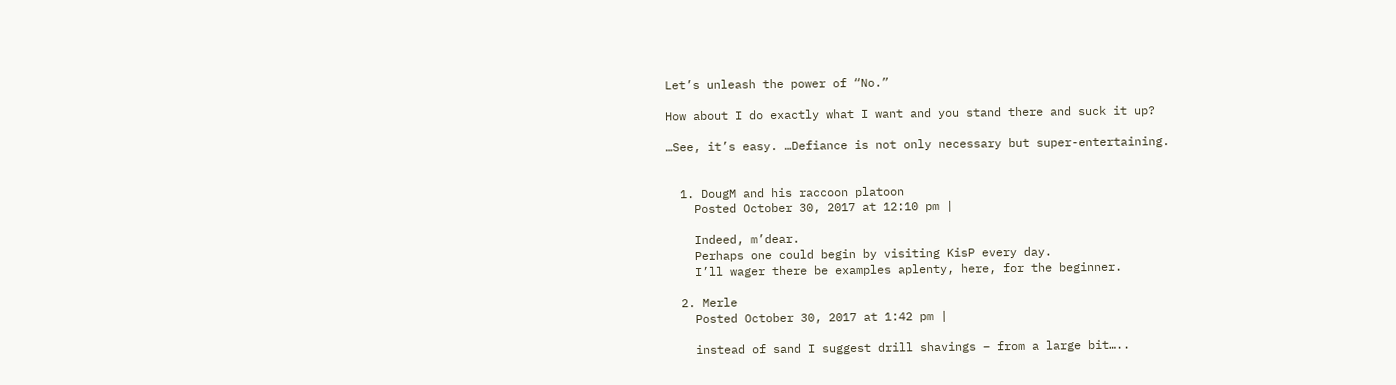Let’s unleash the power of “No.”

How about I do exactly what I want and you stand there and suck it up?

…See, it’s easy. …Defiance is not only necessary but super-entertaining.


  1. DougM and his raccoon platoon
    Posted October 30, 2017 at 12:10 pm |

    Indeed, m’dear.
    Perhaps one could begin by visiting KisP every day.
    I’ll wager there be examples aplenty, here, for the beginner.

  2. Merle
    Posted October 30, 2017 at 1:42 pm |

    instead of sand I suggest drill shavings – from a large bit…..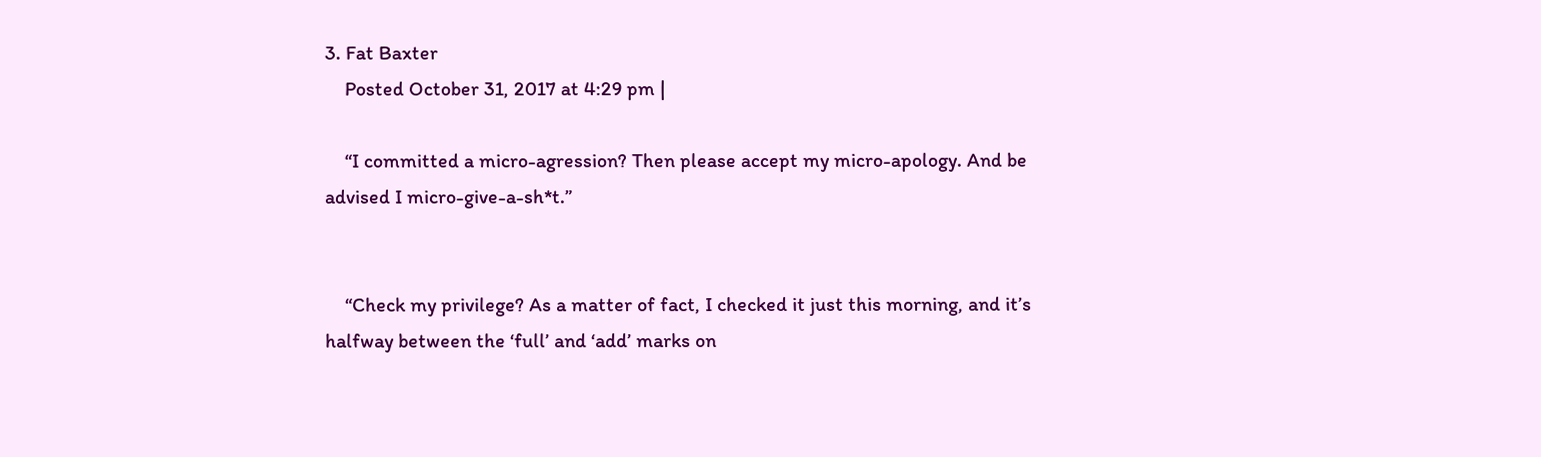3. Fat Baxter
    Posted October 31, 2017 at 4:29 pm |

    “I committed a micro-agression? Then please accept my micro-apology. And be advised I micro-give-a-sh*t.”


    “Check my privilege? As a matter of fact, I checked it just this morning, and it’s halfway between the ‘full’ and ‘add’ marks on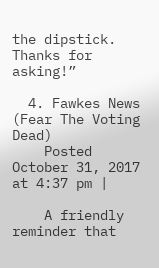the dipstick. Thanks for asking!”

  4. Fawkes News (Fear The Voting Dead)
    Posted October 31, 2017 at 4:37 pm |

    A friendly reminder that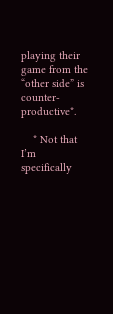playing their game from the “other side” is counter-productive*.

    * Not that I’m specifically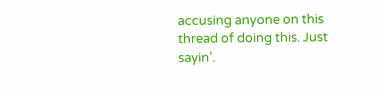accusing anyone on this thread of doing this. Just sayin’.